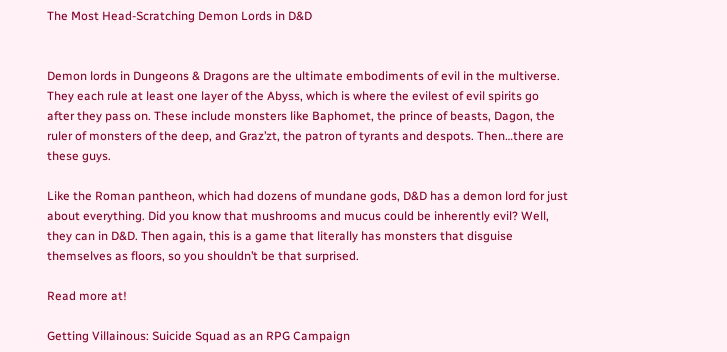The Most Head-Scratching Demon Lords in D&D


Demon lords in Dungeons & Dragons are the ultimate embodiments of evil in the multiverse. They each rule at least one layer of the Abyss, which is where the evilest of evil spirits go after they pass on. These include monsters like Baphomet, the prince of beasts, Dagon, the ruler of monsters of the deep, and Graz’zt, the patron of tyrants and despots. Then…there are these guys.

Like the Roman pantheon, which had dozens of mundane gods, D&D has a demon lord for just about everything. Did you know that mushrooms and mucus could be inherently evil? Well, they can in D&D. Then again, this is a game that literally has monsters that disguise themselves as floors, so you shouldn’t be that surprised.

Read more at!

Getting Villainous: Suicide Squad as an RPG Campaign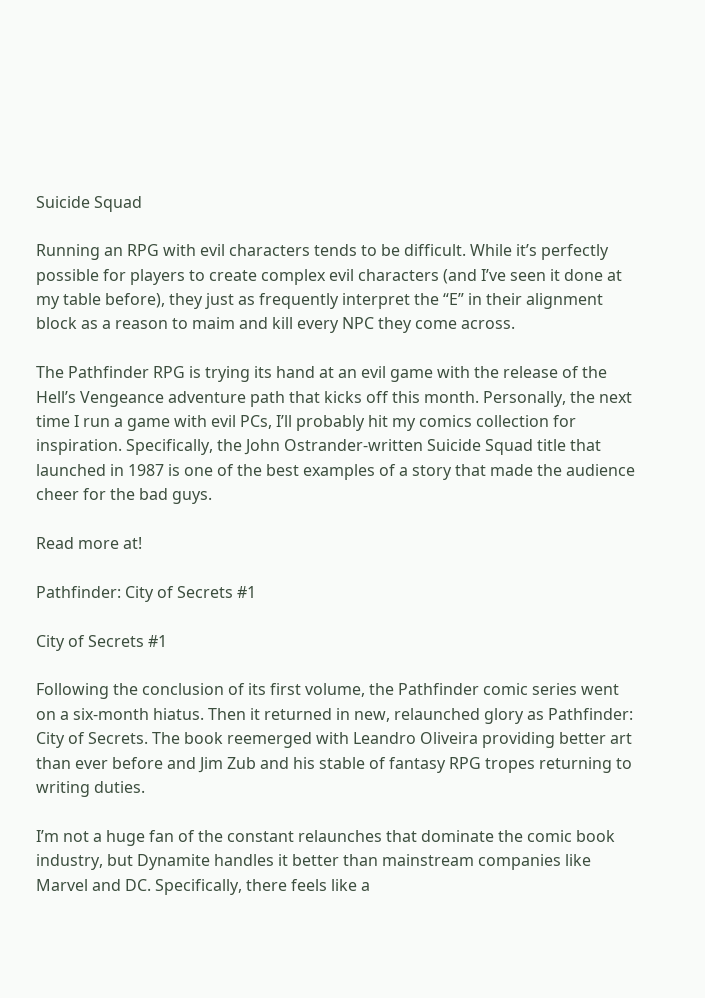Suicide Squad

Running an RPG with evil characters tends to be difficult. While it’s perfectly possible for players to create complex evil characters (and I’ve seen it done at my table before), they just as frequently interpret the “E” in their alignment block as a reason to maim and kill every NPC they come across.

The Pathfinder RPG is trying its hand at an evil game with the release of the Hell’s Vengeance adventure path that kicks off this month. Personally, the next time I run a game with evil PCs, I’ll probably hit my comics collection for inspiration. Specifically, the John Ostrander-written Suicide Squad title that launched in 1987 is one of the best examples of a story that made the audience cheer for the bad guys.

Read more at!

Pathfinder: City of Secrets #1

City of Secrets #1

Following the conclusion of its first volume, the Pathfinder comic series went on a six-month hiatus. Then it returned in new, relaunched glory as Pathfinder: City of Secrets. The book reemerged with Leandro Oliveira providing better art than ever before and Jim Zub and his stable of fantasy RPG tropes returning to writing duties.

I’m not a huge fan of the constant relaunches that dominate the comic book industry, but Dynamite handles it better than mainstream companies like Marvel and DC. Specifically, there feels like a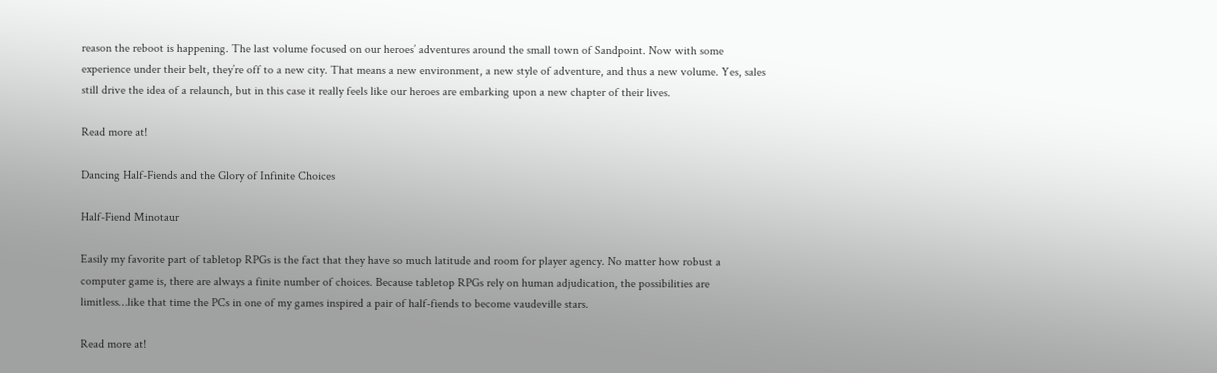reason the reboot is happening. The last volume focused on our heroes’ adventures around the small town of Sandpoint. Now with some experience under their belt, they’re off to a new city. That means a new environment, a new style of adventure, and thus a new volume. Yes, sales still drive the idea of a relaunch, but in this case it really feels like our heroes are embarking upon a new chapter of their lives.

Read more at!

Dancing Half-Fiends and the Glory of Infinite Choices

Half-Fiend Minotaur

Easily my favorite part of tabletop RPGs is the fact that they have so much latitude and room for player agency. No matter how robust a computer game is, there are always a finite number of choices. Because tabletop RPGs rely on human adjudication, the possibilities are limitless…like that time the PCs in one of my games inspired a pair of half-fiends to become vaudeville stars.

Read more at!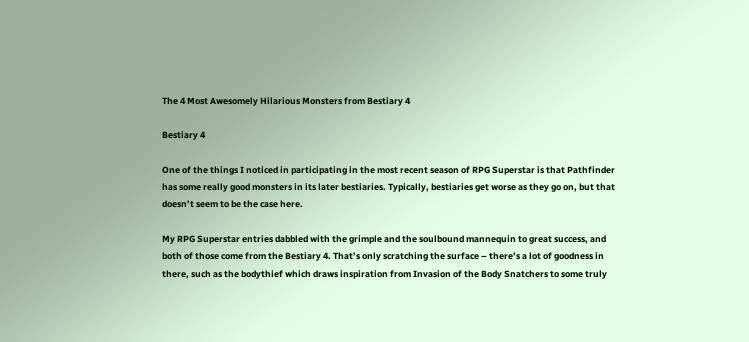The 4 Most Awesomely Hilarious Monsters from Bestiary 4

Bestiary 4

One of the things I noticed in participating in the most recent season of RPG Superstar is that Pathfinder has some really good monsters in its later bestiaries. Typically, bestiaries get worse as they go on, but that doesn’t seem to be the case here.

My RPG Superstar entries dabbled with the grimple and the soulbound mannequin to great success, and both of those come from the Bestiary 4. That’s only scratching the surface – there’s a lot of goodness in there, such as the bodythief which draws inspiration from Invasion of the Body Snatchers to some truly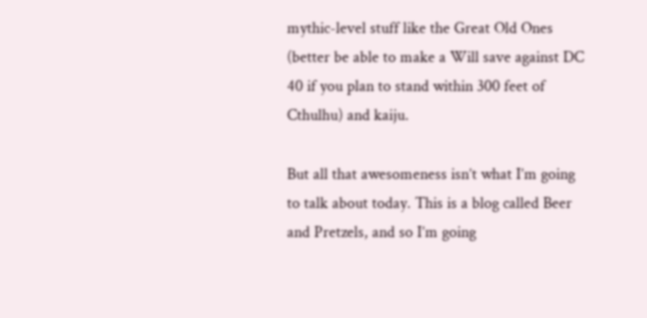mythic-level stuff like the Great Old Ones (better be able to make a Will save against DC 40 if you plan to stand within 300 feet of Cthulhu) and kaiju.

But all that awesomeness isn’t what I’m going to talk about today. This is a blog called Beer and Pretzels, and so I’m going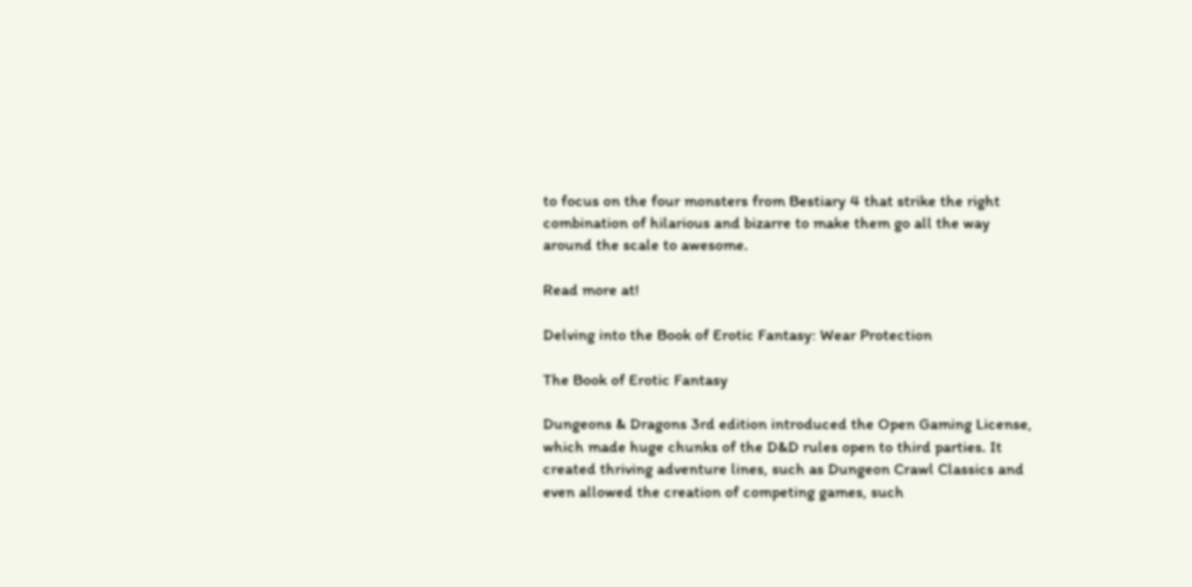to focus on the four monsters from Bestiary 4 that strike the right combination of hilarious and bizarre to make them go all the way around the scale to awesome.

Read more at!

Delving into the Book of Erotic Fantasy: Wear Protection

The Book of Erotic Fantasy

Dungeons & Dragons 3rd edition introduced the Open Gaming License, which made huge chunks of the D&D rules open to third parties. It created thriving adventure lines, such as Dungeon Crawl Classics and even allowed the creation of competing games, such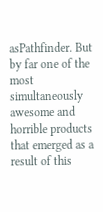asPathfinder. But by far one of the most simultaneously awesome and horrible products that emerged as a result of this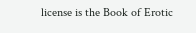license is the Book of Erotic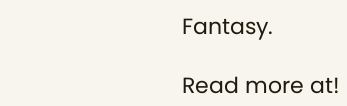Fantasy.

Read more at!